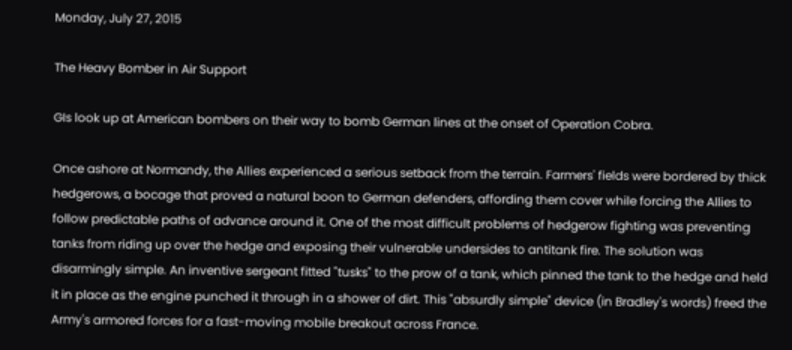Monday, July 27, 2015

The Heavy Bomber in Air Support

GIs look up at American bombers on their way to bomb German lines at the onset of Operation Cobra.

Once ashore at Normandy, the Allies experienced a serious setback from the terrain. Farmers' fields were bordered by thick hedgerows, a bocage that proved a natural boon to German defenders, affording them cover while forcing the Allies to follow predictable paths of advance around it. One of the most difficult problems of hedgerow fighting was preventing tanks from riding up over the hedge and exposing their vulnerable undersides to antitank fire. The solution was disarmingly simple. An inventive sergeant fitted "tusks" to the prow of a tank, which pinned the tank to the hedge and held it in place as the engine punched it through in a shower of dirt. This "absurdly simple" device (in Bradley's words) freed the Army's armored forces for a fast-moving mobile breakout across France.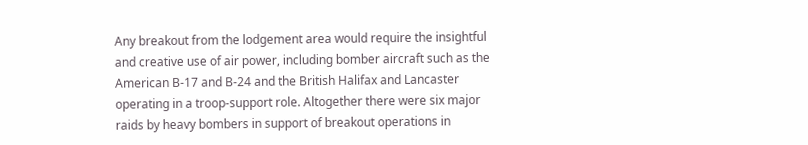Any breakout from the lodgement area would require the insightful and creative use of air power, including bomber aircraft such as the American B-17 and B-24 and the British Halifax and Lancaster operating in a troop-support role. Altogether there were six major raids by heavy bombers in support of breakout operations in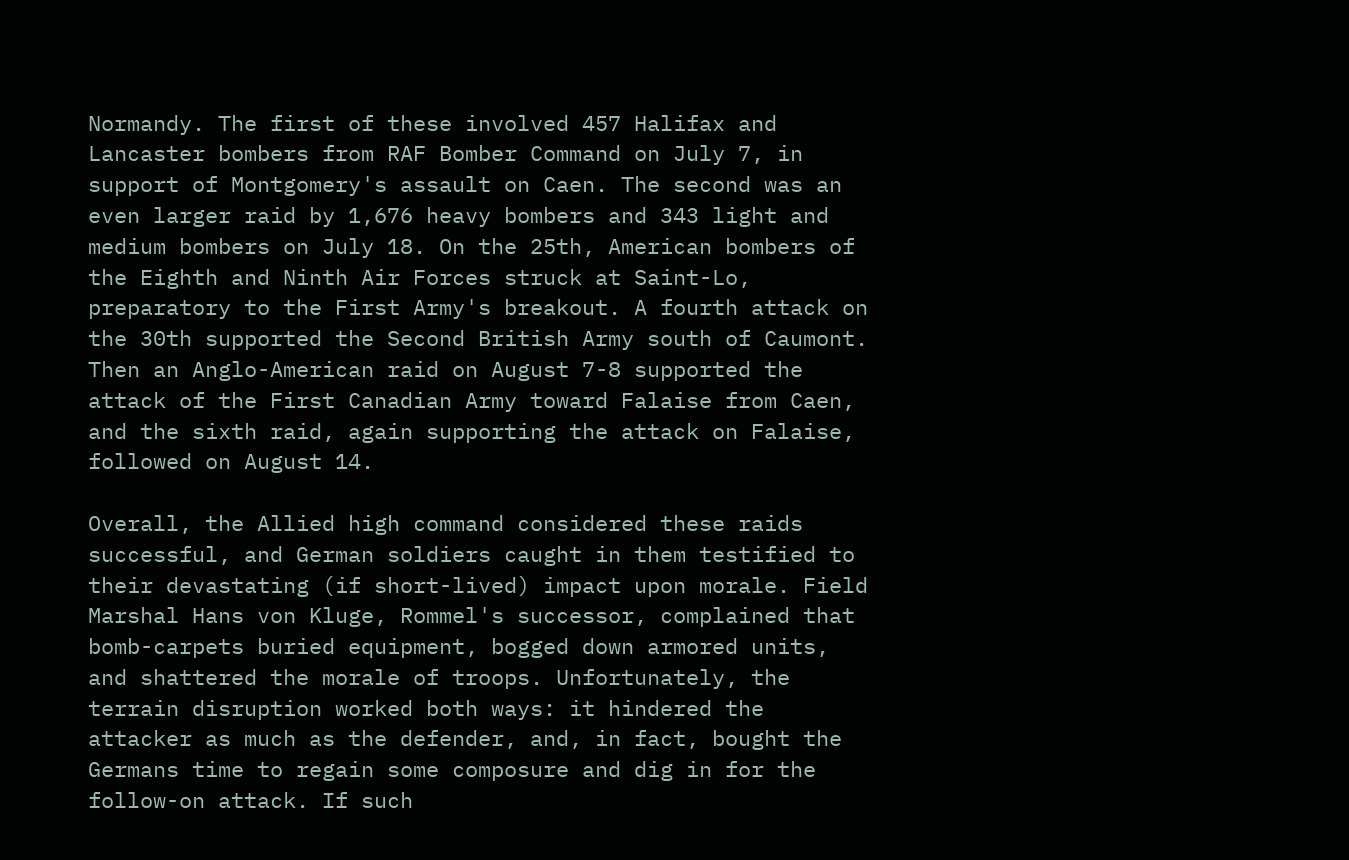Normandy. The first of these involved 457 Halifax and Lancaster bombers from RAF Bomber Command on July 7, in support of Montgomery's assault on Caen. The second was an even larger raid by 1,676 heavy bombers and 343 light and medium bombers on July 18. On the 25th, American bombers of the Eighth and Ninth Air Forces struck at Saint-Lo, preparatory to the First Army's breakout. A fourth attack on the 30th supported the Second British Army south of Caumont. Then an Anglo-American raid on August 7-8 supported the attack of the First Canadian Army toward Falaise from Caen, and the sixth raid, again supporting the attack on Falaise, followed on August 14.

Overall, the Allied high command considered these raids successful, and German soldiers caught in them testified to their devastating (if short-lived) impact upon morale. Field Marshal Hans von Kluge, Rommel's successor, complained that bomb-carpets buried equipment, bogged down armored units, and shattered the morale of troops. Unfortunately, the terrain disruption worked both ways: it hindered the attacker as much as the defender, and, in fact, bought the Germans time to regain some composure and dig in for the follow-on attack. If such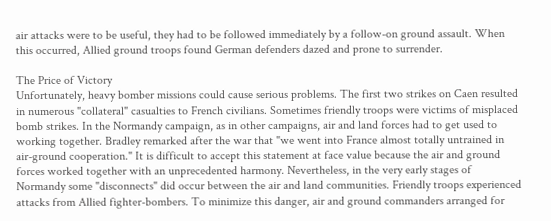air attacks were to be useful, they had to be followed immediately by a follow-on ground assault. When this occurred, Allied ground troops found German defenders dazed and prone to surrender.

The Price of Victory
Unfortunately, heavy bomber missions could cause serious problems. The first two strikes on Caen resulted in numerous "collateral" casualties to French civilians. Sometimes friendly troops were victims of misplaced bomb strikes. In the Normandy campaign, as in other campaigns, air and land forces had to get used to working together. Bradley remarked after the war that "we went into France almost totally untrained in air-ground cooperation." It is difficult to accept this statement at face value because the air and ground forces worked together with an unprecedented harmony. Nevertheless, in the very early stages of Normandy some "disconnects" did occur between the air and land communities. Friendly troops experienced attacks from Allied fighter-bombers. To minimize this danger, air and ground commanders arranged for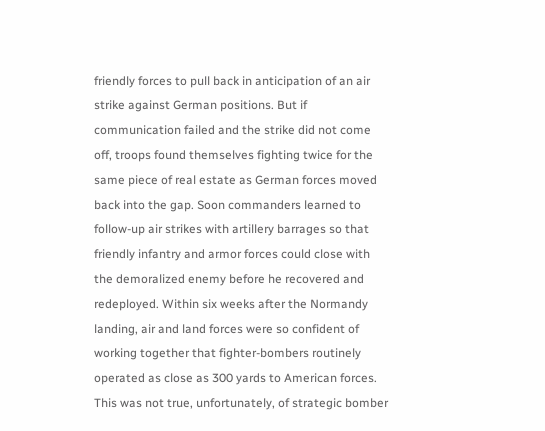friendly forces to pull back in anticipation of an air strike against German positions. But if communication failed and the strike did not come off, troops found themselves fighting twice for the same piece of real estate as German forces moved back into the gap. Soon commanders learned to follow-up air strikes with artillery barrages so that friendly infantry and armor forces could close with the demoralized enemy before he recovered and redeployed. Within six weeks after the Normandy landing, air and land forces were so confident of working together that fighter-bombers routinely operated as close as 300 yards to American forces. This was not true, unfortunately, of strategic bomber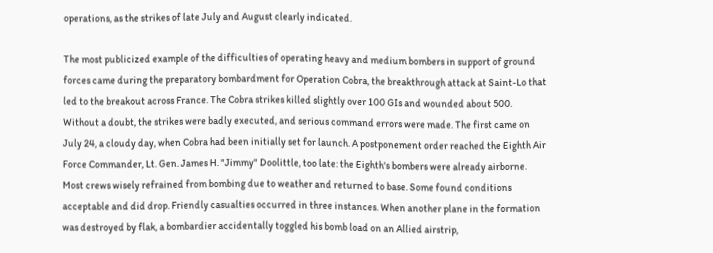operations, as the strikes of late July and August clearly indicated.

The most publicized example of the difficulties of operating heavy and medium bombers in support of ground forces came during the preparatory bombardment for Operation Cobra, the breakthrough attack at Saint-Lo that led to the breakout across France. The Cobra strikes killed slightly over 100 GIs and wounded about 500. Without a doubt, the strikes were badly executed, and serious command errors were made. The first came on July 24, a cloudy day, when Cobra had been initially set for launch. A postponement order reached the Eighth Air Force Commander, Lt. Gen. James H. "Jimmy" Doolittle, too late: the Eighth's bombers were already airborne. Most crews wisely refrained from bombing due to weather and returned to base. Some found conditions acceptable and did drop. Friendly casualties occurred in three instances. When another plane in the formation was destroyed by flak, a bombardier accidentally toggled his bomb load on an Allied airstrip,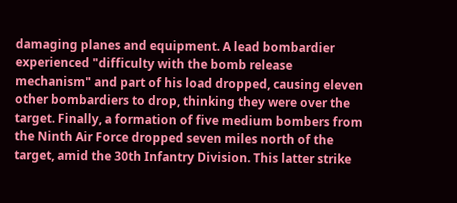damaging planes and equipment. A lead bombardier experienced "difficulty with the bomb release mechanism" and part of his load dropped, causing eleven other bombardiers to drop, thinking they were over the target. Finally, a formation of five medium bombers from the Ninth Air Force dropped seven miles north of the target, amid the 30th Infantry Division. This latter strike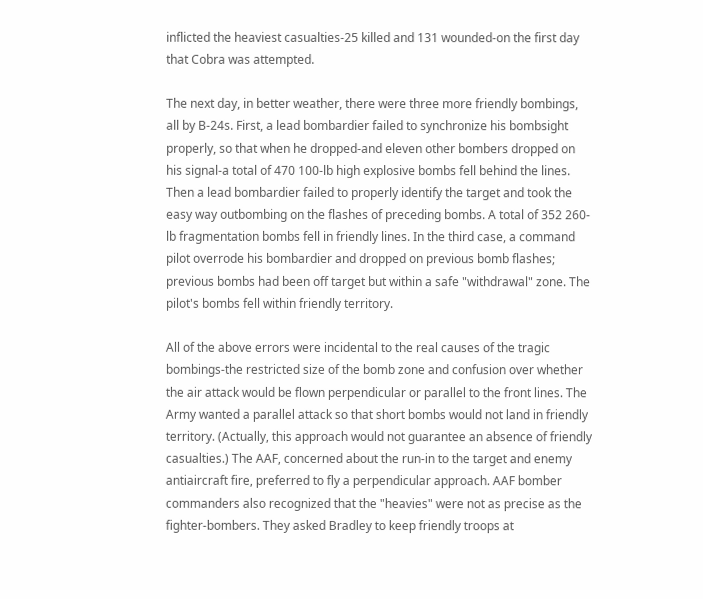inflicted the heaviest casualties-25 killed and 131 wounded-on the first day that Cobra was attempted.

The next day, in better weather, there were three more friendly bombings, all by B-24s. First, a lead bombardier failed to synchronize his bombsight properly, so that when he dropped-and eleven other bombers dropped on his signal-a total of 470 100-lb high explosive bombs fell behind the lines. Then a lead bombardier failed to properly identify the target and took the easy way outbombing on the flashes of preceding bombs. A total of 352 260-lb fragmentation bombs fell in friendly lines. In the third case, a command pilot overrode his bombardier and dropped on previous bomb flashes; previous bombs had been off target but within a safe "withdrawal" zone. The pilot's bombs fell within friendly territory.

All of the above errors were incidental to the real causes of the tragic bombings-the restricted size of the bomb zone and confusion over whether the air attack would be flown perpendicular or parallel to the front lines. The Army wanted a parallel attack so that short bombs would not land in friendly territory. (Actually, this approach would not guarantee an absence of friendly casualties.) The AAF, concerned about the run-in to the target and enemy antiaircraft fire, preferred to fly a perpendicular approach. AAF bomber commanders also recognized that the "heavies" were not as precise as the fighter-bombers. They asked Bradley to keep friendly troops at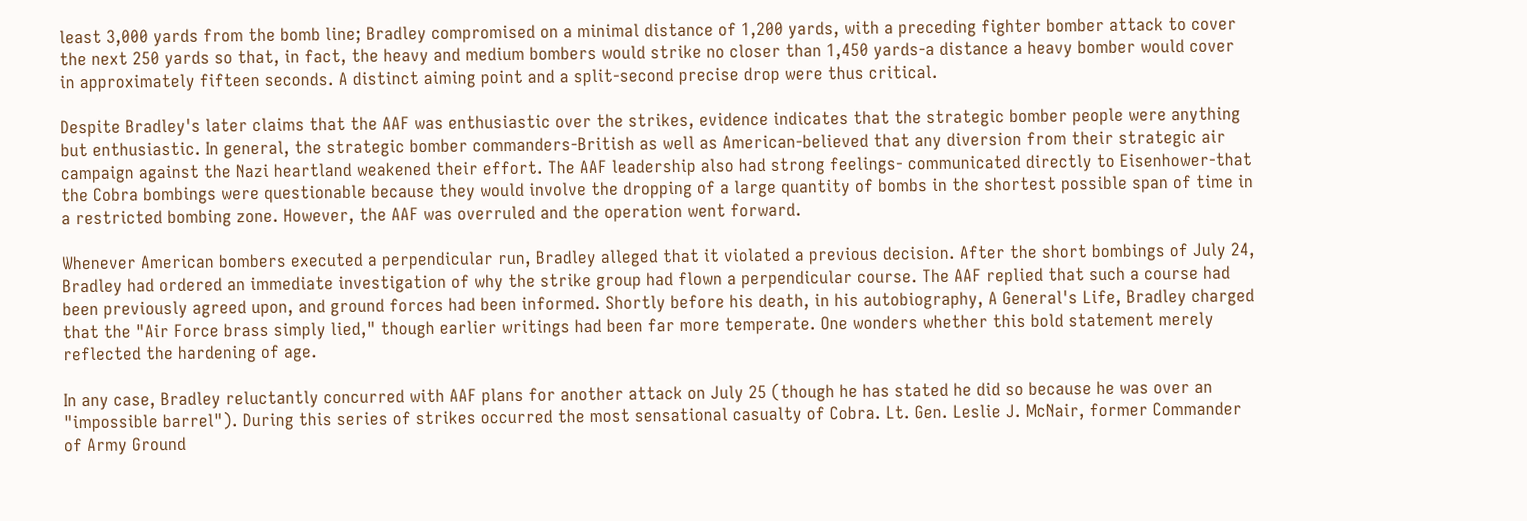least 3,000 yards from the bomb line; Bradley compromised on a minimal distance of 1,200 yards, with a preceding fighter bomber attack to cover the next 250 yards so that, in fact, the heavy and medium bombers would strike no closer than 1,450 yards-a distance a heavy bomber would cover in approximately fifteen seconds. A distinct aiming point and a split-second precise drop were thus critical.

Despite Bradley's later claims that the AAF was enthusiastic over the strikes, evidence indicates that the strategic bomber people were anything but enthusiastic. In general, the strategic bomber commanders-British as well as American-believed that any diversion from their strategic air campaign against the Nazi heartland weakened their effort. The AAF leadership also had strong feelings- communicated directly to Eisenhower-that the Cobra bombings were questionable because they would involve the dropping of a large quantity of bombs in the shortest possible span of time in a restricted bombing zone. However, the AAF was overruled and the operation went forward.

Whenever American bombers executed a perpendicular run, Bradley alleged that it violated a previous decision. After the short bombings of July 24, Bradley had ordered an immediate investigation of why the strike group had flown a perpendicular course. The AAF replied that such a course had been previously agreed upon, and ground forces had been informed. Shortly before his death, in his autobiography, A General's Life, Bradley charged that the "Air Force brass simply lied," though earlier writings had been far more temperate. One wonders whether this bold statement merely reflected the hardening of age.

In any case, Bradley reluctantly concurred with AAF plans for another attack on July 25 (though he has stated he did so because he was over an "impossible barrel"). During this series of strikes occurred the most sensational casualty of Cobra. Lt. Gen. Leslie J. McNair, former Commander of Army Ground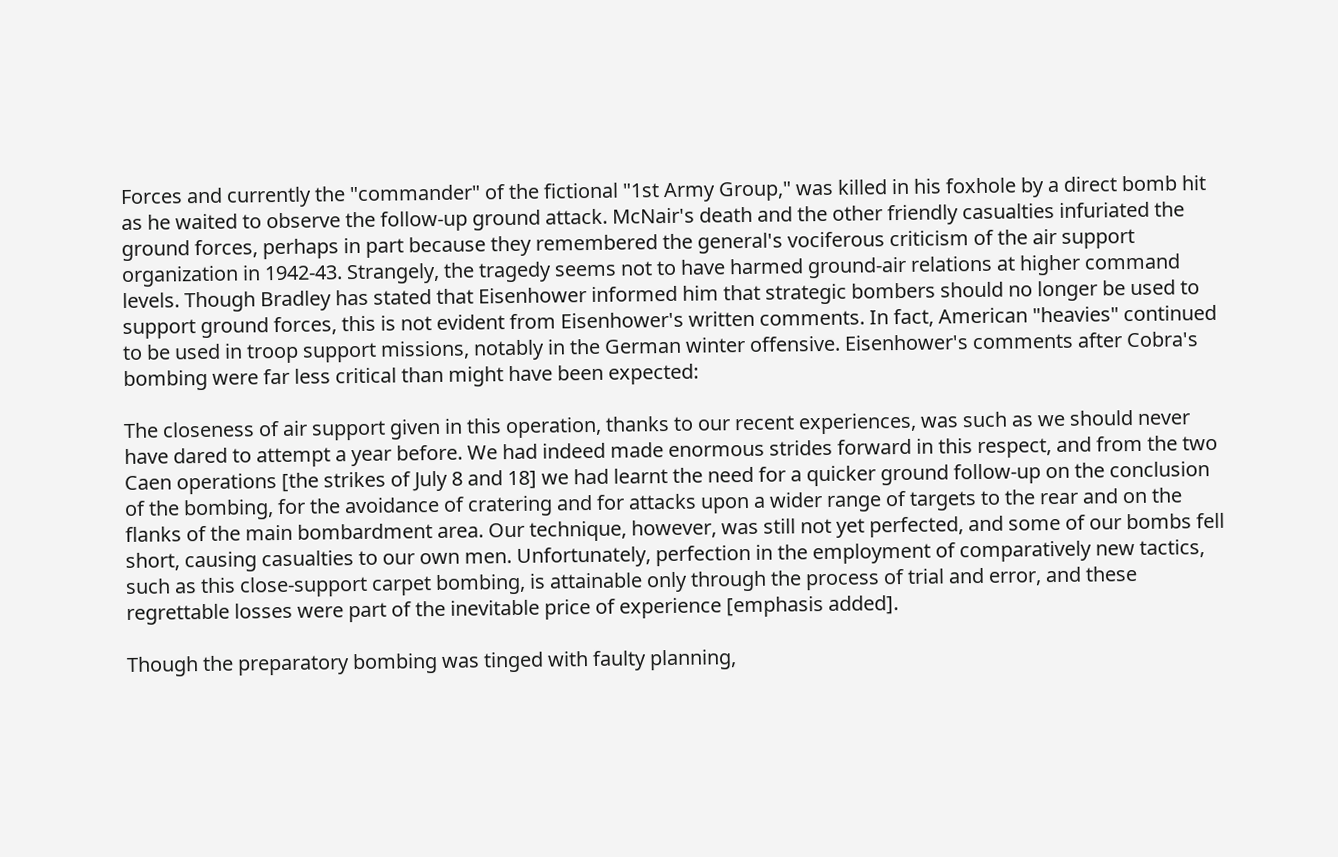Forces and currently the "commander" of the fictional "1st Army Group," was killed in his foxhole by a direct bomb hit as he waited to observe the follow-up ground attack. McNair's death and the other friendly casualties infuriated the ground forces, perhaps in part because they remembered the general's vociferous criticism of the air support organization in 1942-43. Strangely, the tragedy seems not to have harmed ground-air relations at higher command levels. Though Bradley has stated that Eisenhower informed him that strategic bombers should no longer be used to support ground forces, this is not evident from Eisenhower's written comments. In fact, American "heavies" continued to be used in troop support missions, notably in the German winter offensive. Eisenhower's comments after Cobra's bombing were far less critical than might have been expected:

The closeness of air support given in this operation, thanks to our recent experiences, was such as we should never have dared to attempt a year before. We had indeed made enormous strides forward in this respect, and from the two Caen operations [the strikes of July 8 and 18] we had learnt the need for a quicker ground follow-up on the conclusion of the bombing, for the avoidance of cratering and for attacks upon a wider range of targets to the rear and on the flanks of the main bombardment area. Our technique, however, was still not yet perfected, and some of our bombs fell short, causing casualties to our own men. Unfortunately, perfection in the employment of comparatively new tactics, such as this close-support carpet bombing, is attainable only through the process of trial and error, and these regrettable losses were part of the inevitable price of experience [emphasis added].

Though the preparatory bombing was tinged with faulty planning,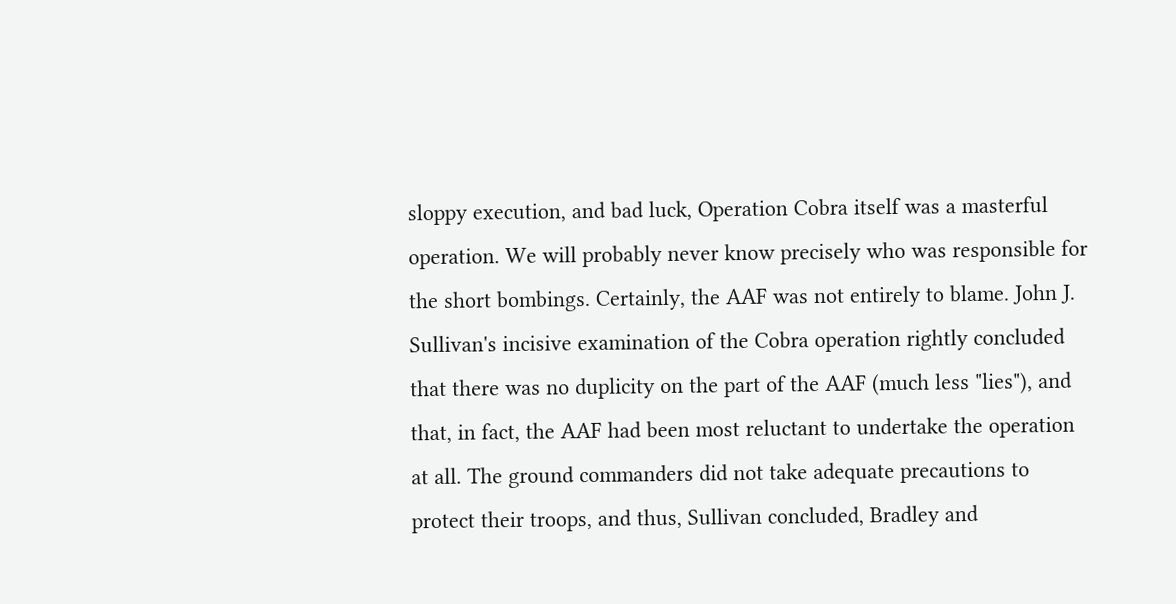sloppy execution, and bad luck, Operation Cobra itself was a masterful operation. We will probably never know precisely who was responsible for the short bombings. Certainly, the AAF was not entirely to blame. John J. Sullivan's incisive examination of the Cobra operation rightly concluded that there was no duplicity on the part of the AAF (much less "lies"), and that, in fact, the AAF had been most reluctant to undertake the operation at all. The ground commanders did not take adequate precautions to protect their troops, and thus, Sullivan concluded, Bradley and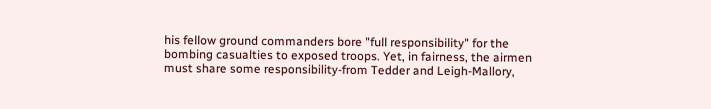his fellow ground commanders bore "full responsibility" for the bombing casualties to exposed troops. Yet, in fairness, the airmen must share some responsibility-from Tedder and Leigh-Mallory,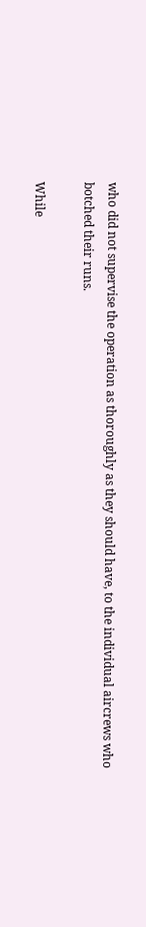who did not supervise the operation as thoroughly as they should have, to the individual aircrews who botched their runs.

While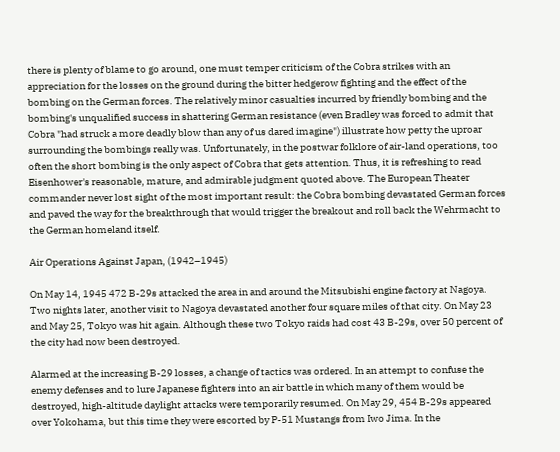there is plenty of blame to go around, one must temper criticism of the Cobra strikes with an appreciation for the losses on the ground during the bitter hedgerow fighting and the effect of the bombing on the German forces. The relatively minor casualties incurred by friendly bombing and the bombing's unqualified success in shattering German resistance (even Bradley was forced to admit that Cobra "had struck a more deadly blow than any of us dared imagine") illustrate how petty the uproar surrounding the bombings really was. Unfortunately, in the postwar folklore of air-land operations, too often the short bombing is the only aspect of Cobra that gets attention. Thus, it is refreshing to read Eisenhower's reasonable, mature, and admirable judgment quoted above. The European Theater commander never lost sight of the most important result: the Cobra bombing devastated German forces and paved the way for the breakthrough that would trigger the breakout and roll back the Wehrmacht to the German homeland itself.

Air Operations Against Japan, (1942–1945)

On May 14, 1945 472 B-29s attacked the area in and around the Mitsubishi engine factory at Nagoya. Two nights later, another visit to Nagoya devastated another four square miles of that city. On May 23 and May 25, Tokyo was hit again. Although these two Tokyo raids had cost 43 B-29s, over 50 percent of the city had now been destroyed.

Alarmed at the increasing B-29 losses, a change of tactics was ordered. In an attempt to confuse the enemy defenses and to lure Japanese fighters into an air battle in which many of them would be destroyed, high-altitude daylight attacks were temporarily resumed. On May 29, 454 B-29s appeared over Yokohama, but this time they were escorted by P-51 Mustangs from Iwo Jima. In the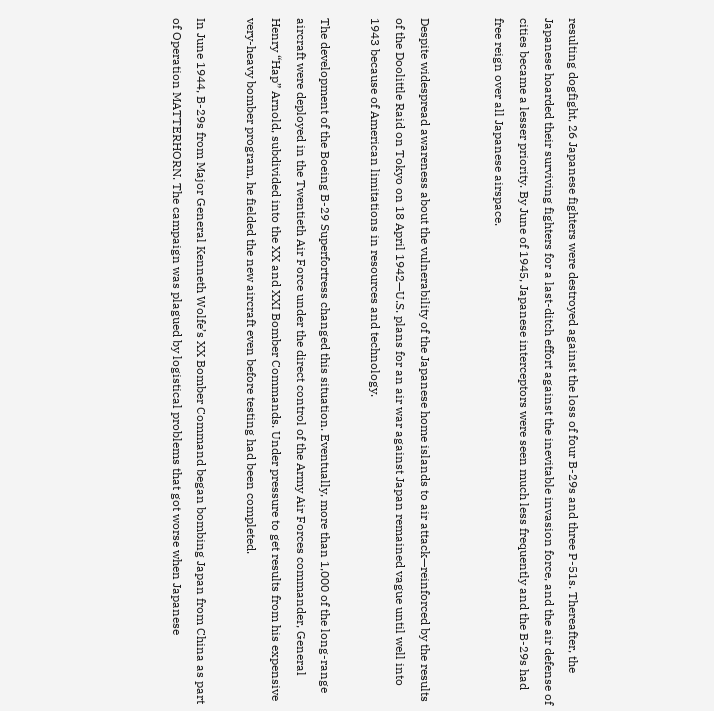resulting dogfight, 26 Japanese fighters were destroyed against the loss of four B-29s and three P-51s. Thereafter, the Japanese hoarded their surviving fighters for a last-ditch effort against the inevitable invasion force, and the air defense of cities became a lesser priority. By June of 1945, Japanese interceptors were seen much less frequently and the B-29s had free reign over all Japanese airspace.


Despite widespread awareness about the vulnerability of the Japanese home islands to air attack—reinforced by the results of the Doolittle Raid on Tokyo on 18 April 1942—U.S. plans for an air war against Japan remained vague until well into 1943 because of American limitations in resources and technology.

The development of the Boeing B-29 Superfortress changed this situation. Eventually, more than 1,000 of the long-range aircraft were deployed in the Twentieth Air Force under the direct control of the Army Air Forces commander, General Henry “Hap” Arnold, subdivided into the XX and XXI Bomber Commands. Under pressure to get results from his expensive very-heavy bomber program, he fielded the new aircraft even before testing had been completed.

In June 1944, B-29s from Major General Kenneth Wolfe’s XX Bomber Command began bombing Japan from China as part of Operation MATTERHORN. The campaign was plagued by logistical problems that got worse when Japanese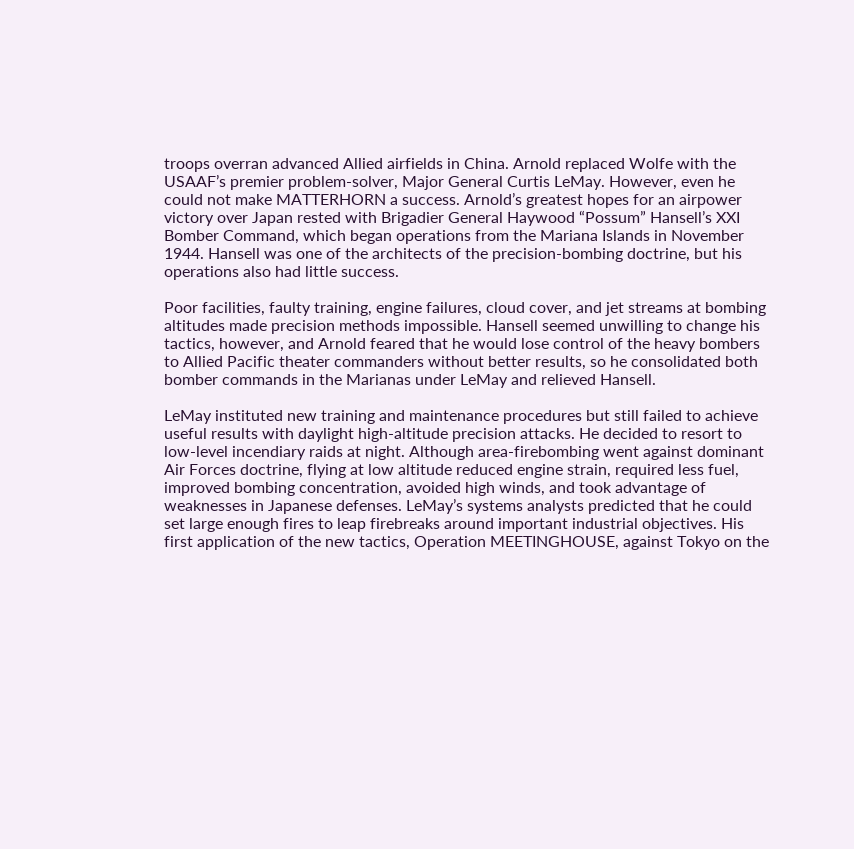troops overran advanced Allied airfields in China. Arnold replaced Wolfe with the USAAF’s premier problem-solver, Major General Curtis LeMay. However, even he could not make MATTERHORN a success. Arnold’s greatest hopes for an airpower victory over Japan rested with Brigadier General Haywood “Possum” Hansell’s XXI Bomber Command, which began operations from the Mariana Islands in November 1944. Hansell was one of the architects of the precision-bombing doctrine, but his operations also had little success.

Poor facilities, faulty training, engine failures, cloud cover, and jet streams at bombing altitudes made precision methods impossible. Hansell seemed unwilling to change his tactics, however, and Arnold feared that he would lose control of the heavy bombers to Allied Pacific theater commanders without better results, so he consolidated both bomber commands in the Marianas under LeMay and relieved Hansell.

LeMay instituted new training and maintenance procedures but still failed to achieve useful results with daylight high-altitude precision attacks. He decided to resort to low-level incendiary raids at night. Although area-firebombing went against dominant Air Forces doctrine, flying at low altitude reduced engine strain, required less fuel, improved bombing concentration, avoided high winds, and took advantage of weaknesses in Japanese defenses. LeMay’s systems analysts predicted that he could set large enough fires to leap firebreaks around important industrial objectives. His first application of the new tactics, Operation MEETINGHOUSE, against Tokyo on the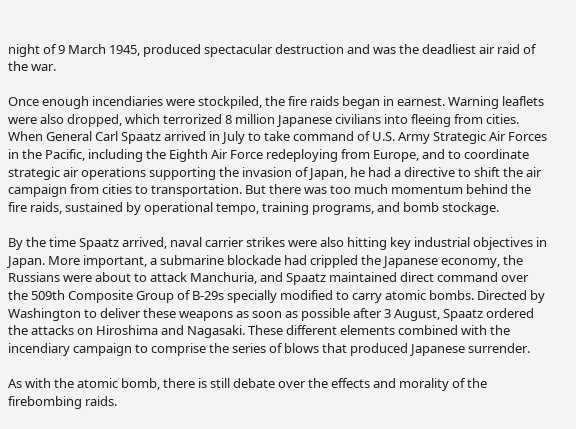night of 9 March 1945, produced spectacular destruction and was the deadliest air raid of the war.

Once enough incendiaries were stockpiled, the fire raids began in earnest. Warning leaflets were also dropped, which terrorized 8 million Japanese civilians into fleeing from cities. When General Carl Spaatz arrived in July to take command of U.S. Army Strategic Air Forces in the Pacific, including the Eighth Air Force redeploying from Europe, and to coordinate strategic air operations supporting the invasion of Japan, he had a directive to shift the air campaign from cities to transportation. But there was too much momentum behind the fire raids, sustained by operational tempo, training programs, and bomb stockage.

By the time Spaatz arrived, naval carrier strikes were also hitting key industrial objectives in Japan. More important, a submarine blockade had crippled the Japanese economy, the Russians were about to attack Manchuria, and Spaatz maintained direct command over the 509th Composite Group of B-29s specially modified to carry atomic bombs. Directed by Washington to deliver these weapons as soon as possible after 3 August, Spaatz ordered the attacks on Hiroshima and Nagasaki. These different elements combined with the incendiary campaign to comprise the series of blows that produced Japanese surrender.

As with the atomic bomb, there is still debate over the effects and morality of the firebombing raids.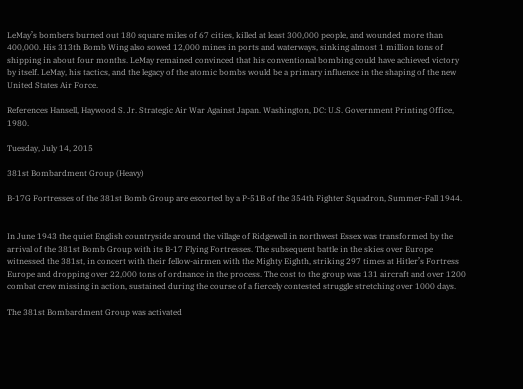LeMay’s bombers burned out 180 square miles of 67 cities, killed at least 300,000 people, and wounded more than 400,000. His 313th Bomb Wing also sowed 12,000 mines in ports and waterways, sinking almost 1 million tons of shipping in about four months. LeMay remained convinced that his conventional bombing could have achieved victory by itself. LeMay, his tactics, and the legacy of the atomic bombs would be a primary influence in the shaping of the new United States Air Force.

References Hansell, Haywood S. Jr. Strategic Air War Against Japan. Washington, DC: U.S. Government Printing Office, 1980.

Tuesday, July 14, 2015

381st Bombardment Group (Heavy)

B-17G Fortresses of the 381st Bomb Group are escorted by a P-51B of the 354th Fighter Squadron, Summer-Fall 1944.


In June 1943 the quiet English countryside around the village of Ridgewell in northwest Essex was transformed by the arrival of the 381st Bomb Group with its B-17 Flying Fortresses. The subsequent battle in the skies over Europe witnessed the 381st, in concert with their fellow-airmen with the Mighty Eighth, striking 297 times at Hitler’s Fortress Europe and dropping over 22,000 tons of ordnance in the process. The cost to the group was 131 aircraft and over 1200 combat crew missing in action, sustained during the course of a fiercely contested struggle stretching over 1000 days.

The 381st Bombardment Group was activated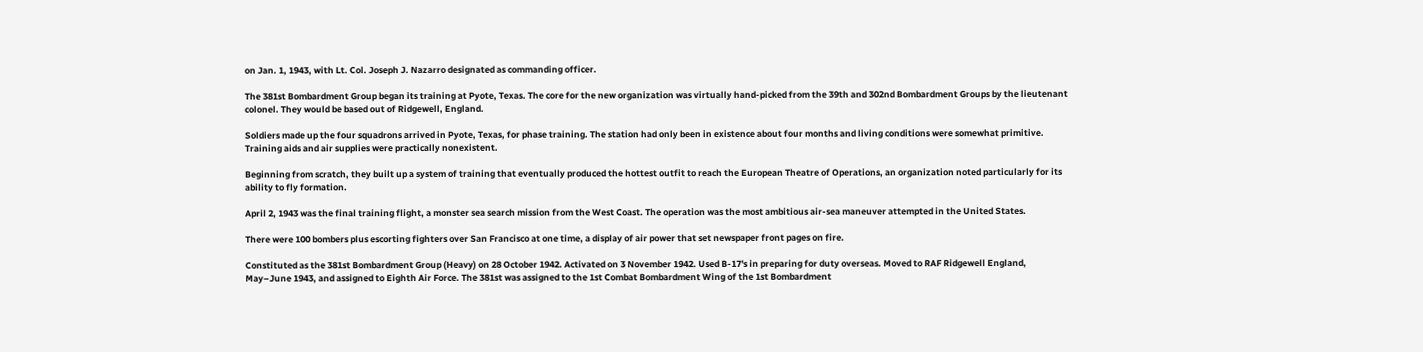on Jan. 1, 1943, with Lt. Col. Joseph J. Nazarro designated as commanding officer.

The 381st Bombardment Group began its training at Pyote, Texas. The core for the new organization was virtually hand-picked from the 39th and 302nd Bombardment Groups by the lieutenant colonel. They would be based out of Ridgewell, England.

Soldiers made up the four squadrons arrived in Pyote, Texas, for phase training. The station had only been in existence about four months and living conditions were somewhat primitive. Training aids and air supplies were practically nonexistent.

Beginning from scratch, they built up a system of training that eventually produced the hottest outfit to reach the European Theatre of Operations, an organization noted particularly for its ability to fly formation.

April 2, 1943 was the final training flight, a monster sea search mission from the West Coast. The operation was the most ambitious air-sea maneuver attempted in the United States.

There were 100 bombers plus escorting fighters over San Francisco at one time, a display of air power that set newspaper front pages on fire.

Constituted as the 381st Bombardment Group (Heavy) on 28 October 1942. Activated on 3 November 1942. Used B-17's in preparing for duty overseas. Moved to RAF Ridgewell England, May–June 1943, and assigned to Eighth Air Force. The 381st was assigned to the 1st Combat Bombardment Wing of the 1st Bombardment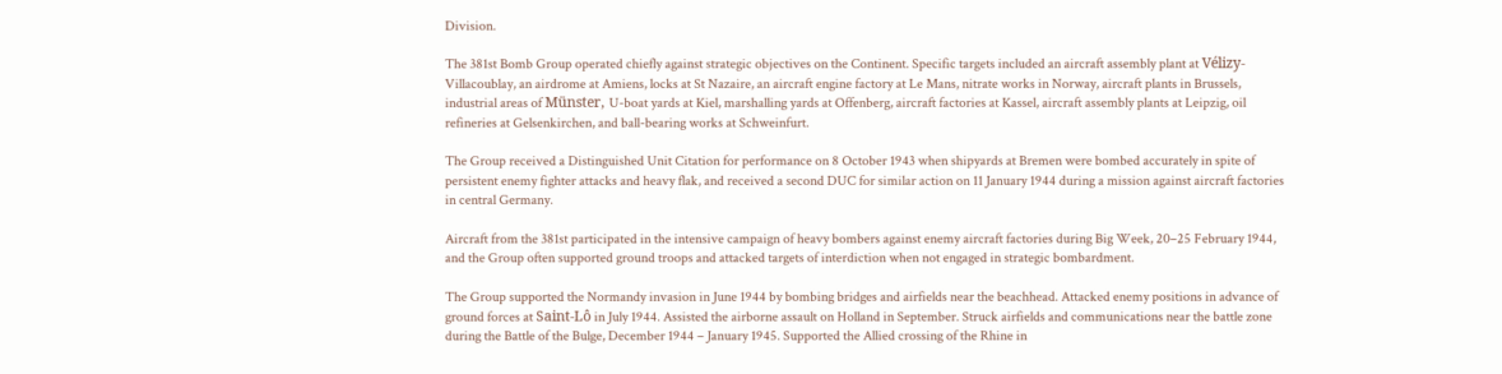Division.

The 381st Bomb Group operated chiefly against strategic objectives on the Continent. Specific targets included an aircraft assembly plant at Vélizy-Villacoublay, an airdrome at Amiens, locks at St Nazaire, an aircraft engine factory at Le Mans, nitrate works in Norway, aircraft plants in Brussels, industrial areas of Münster, U-boat yards at Kiel, marshalling yards at Offenberg, aircraft factories at Kassel, aircraft assembly plants at Leipzig, oil refineries at Gelsenkirchen, and ball-bearing works at Schweinfurt.

The Group received a Distinguished Unit Citation for performance on 8 October 1943 when shipyards at Bremen were bombed accurately in spite of persistent enemy fighter attacks and heavy flak, and received a second DUC for similar action on 11 January 1944 during a mission against aircraft factories in central Germany.

Aircraft from the 381st participated in the intensive campaign of heavy bombers against enemy aircraft factories during Big Week, 20–25 February 1944, and the Group often supported ground troops and attacked targets of interdiction when not engaged in strategic bombardment.

The Group supported the Normandy invasion in June 1944 by bombing bridges and airfields near the beachhead. Attacked enemy positions in advance of ground forces at Saint-Lô in July 1944. Assisted the airborne assault on Holland in September. Struck airfields and communications near the battle zone during the Battle of the Bulge, December 1944 – January 1945. Supported the Allied crossing of the Rhine in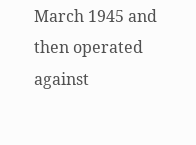March 1945 and then operated against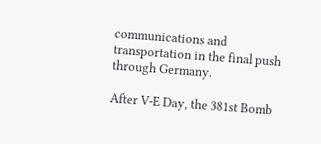communications and transportation in the final push through Germany.

After V-E Day, the 381st Bomb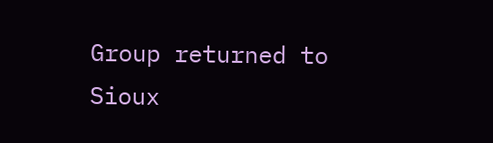Group returned to Sioux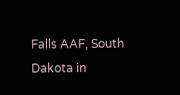Falls AAF, South Dakota in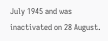July 1945 and was inactivated on 28 August.